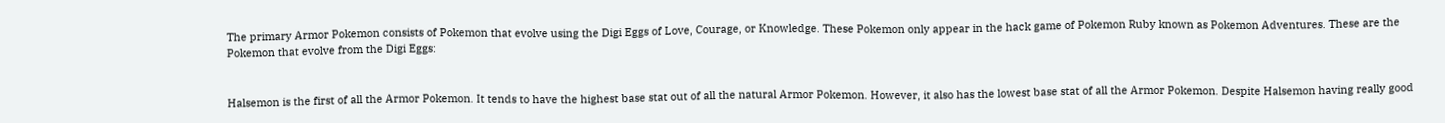The primary Armor Pokemon consists of Pokemon that evolve using the Digi Eggs of Love, Courage, or Knowledge. These Pokemon only appear in the hack game of Pokemon Ruby known as Pokemon Adventures. These are the Pokemon that evolve from the Digi Eggs:


Halsemon is the first of all the Armor Pokemon. It tends to have the highest base stat out of all the natural Armor Pokemon. However, it also has the lowest base stat of all the Armor Pokemon. Despite Halsemon having really good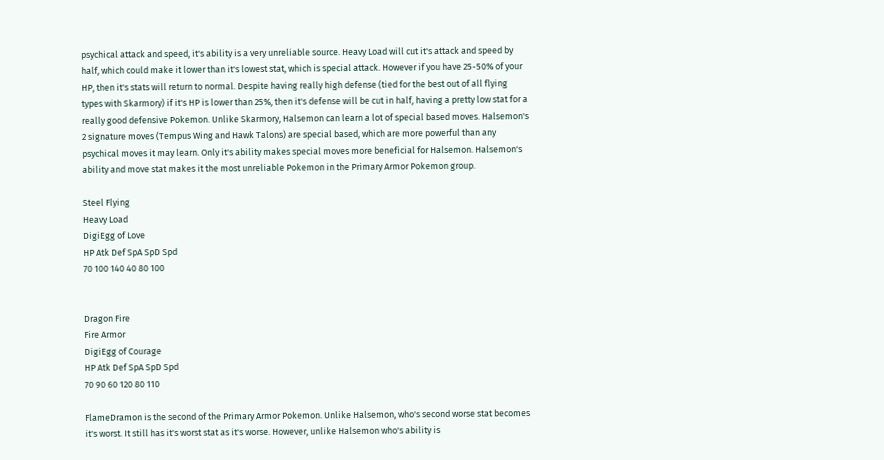psychical attack and speed, it's ability is a very unreliable source. Heavy Load will cut it's attack and speed by half, which could make it lower than it's lowest stat, which is special attack. However if you have 25-50% of your HP, then it's stats will return to normal. Despite having really high defense (tied for the best out of all flying types with Skarmory) if it's HP is lower than 25%, then it's defense will be cut in half, having a pretty low stat for a really good defensive Pokemon. Unlike Skarmory, Halsemon can learn a lot of special based moves. Halsemon's 2 signature moves (Tempus Wing and Hawk Talons) are special based, which are more powerful than any psychical moves it may learn. Only it's ability makes special moves more beneficial for Halsemon. Halsemon's ability and move stat makes it the most unreliable Pokemon in the Primary Armor Pokemon group.

Steel Flying
Heavy Load
DigiEgg of Love
HP Atk Def SpA SpD Spd
70 100 140 40 80 100


Dragon Fire
Fire Armor
DigiEgg of Courage
HP Atk Def SpA SpD Spd
70 90 60 120 80 110

FlameDramon is the second of the Primary Armor Pokemon. Unlike Halsemon, who's second worse stat becomes it's worst. It still has it's worst stat as it's worse. However, unlike Halsemon who's ability is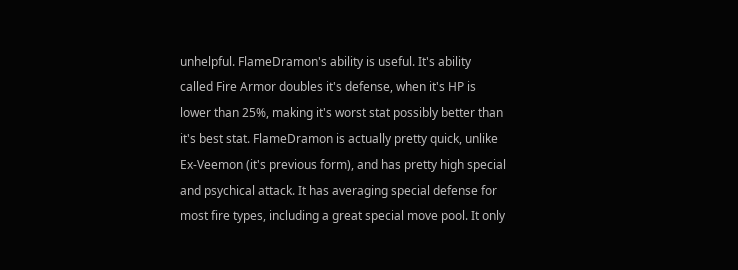unhelpful. FlameDramon's ability is useful. It's ability called Fire Armor doubles it's defense, when it's HP is lower than 25%, making it's worst stat possibly better than it's best stat. FlameDramon is actually pretty quick, unlike Ex-Veemon (it's previous form), and has pretty high special and psychical attack. It has averaging special defense for most fire types, including a great special move pool. It only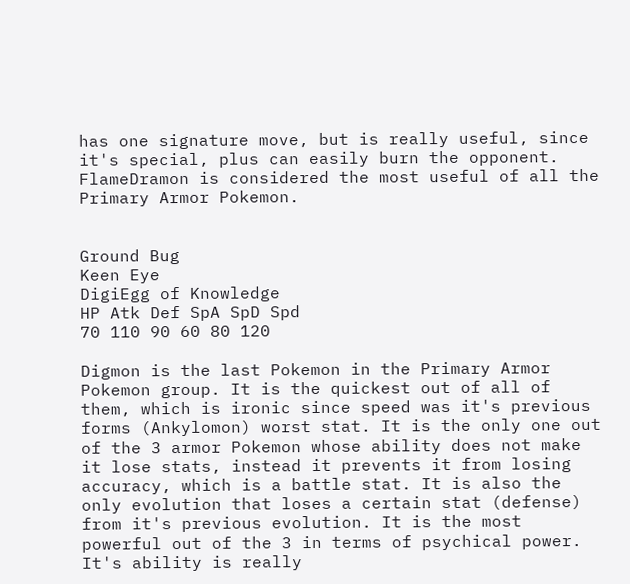has one signature move, but is really useful, since it's special, plus can easily burn the opponent. FlameDramon is considered the most useful of all the Primary Armor Pokemon.


Ground Bug
Keen Eye
DigiEgg of Knowledge
HP Atk Def SpA SpD Spd
70 110 90 60 80 120

Digmon is the last Pokemon in the Primary Armor Pokemon group. It is the quickest out of all of them, which is ironic since speed was it's previous forms (Ankylomon) worst stat. It is the only one out of the 3 armor Pokemon whose ability does not make it lose stats, instead it prevents it from losing accuracy, which is a battle stat. It is also the only evolution that loses a certain stat (defense) from it's previous evolution. It is the most powerful out of the 3 in terms of psychical power. It's ability is really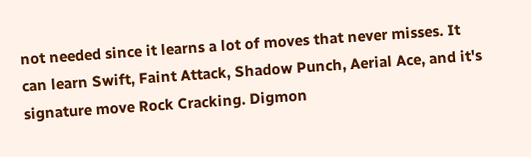not needed since it learns a lot of moves that never misses. It can learn Swift, Faint Attack, Shadow Punch, Aerial Ace, and it's signature move Rock Cracking. Digmon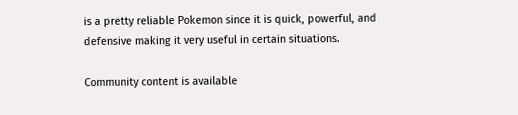is a pretty reliable Pokemon since it is quick, powerful, and defensive making it very useful in certain situations.

Community content is available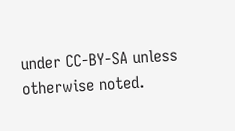under CC-BY-SA unless otherwise noted.